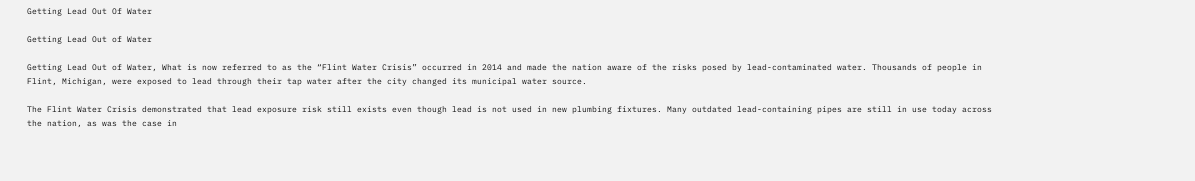Getting Lead Out Of Water

Getting Lead Out of Water

Getting Lead Out of Water, What is now referred to as the “Flint Water Crisis” occurred in 2014 and made the nation aware of the risks posed by lead-contaminated water. Thousands of people in Flint, Michigan, were exposed to lead through their tap water after the city changed its municipal water source.

The Flint Water Crisis demonstrated that lead exposure risk still exists even though lead is not used in new plumbing fixtures. Many outdated lead-containing pipes are still in use today across the nation, as was the case in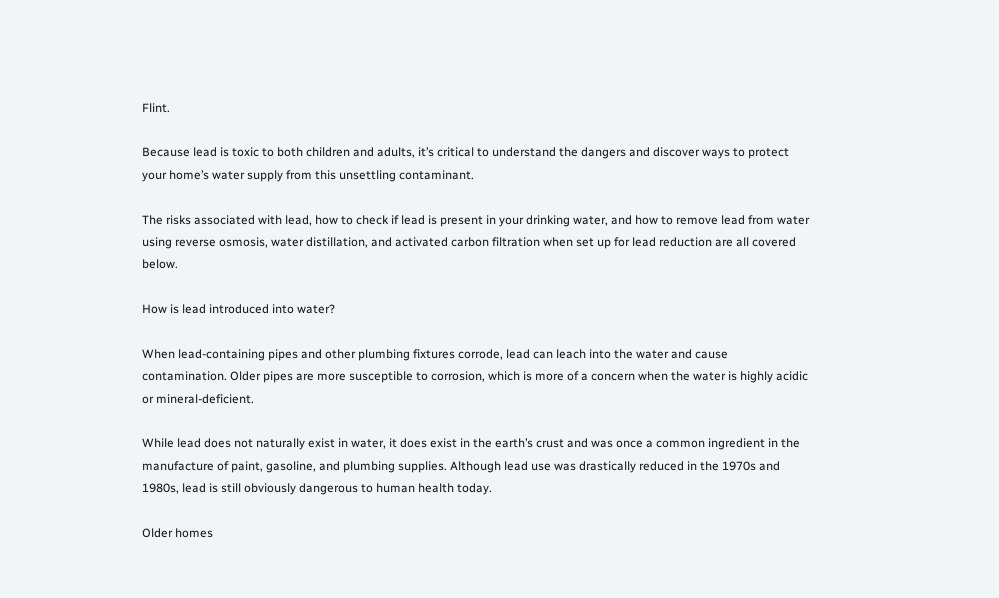Flint.

Because lead is toxic to both children and adults, it’s critical to understand the dangers and discover ways to protect your home’s water supply from this unsettling contaminant.

The risks associated with lead, how to check if lead is present in your drinking water, and how to remove lead from water using reverse osmosis, water distillation, and activated carbon filtration when set up for lead reduction are all covered below.

How is lead introduced into water?

When lead-containing pipes and other plumbing fixtures corrode, lead can leach into the water and cause contamination. Older pipes are more susceptible to corrosion, which is more of a concern when the water is highly acidic or mineral-deficient.

While lead does not naturally exist in water, it does exist in the earth’s crust and was once a common ingredient in the manufacture of paint, gasoline, and plumbing supplies. Although lead use was drastically reduced in the 1970s and 1980s, lead is still obviously dangerous to human health today.

Older homes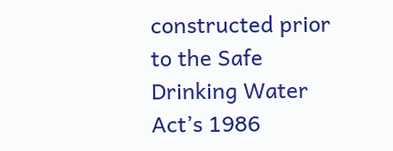constructed prior to the Safe Drinking Water Act’s 1986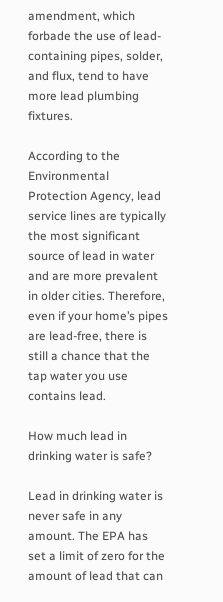amendment, which forbade the use of lead-containing pipes, solder, and flux, tend to have more lead plumbing fixtures.

According to the Environmental Protection Agency, lead service lines are typically the most significant source of lead in water and are more prevalent in older cities. Therefore, even if your home’s pipes are lead-free, there is still a chance that the tap water you use contains lead.

How much lead in drinking water is safe?

Lead in drinking water is never safe in any amount. The EPA has set a limit of zero for the amount of lead that can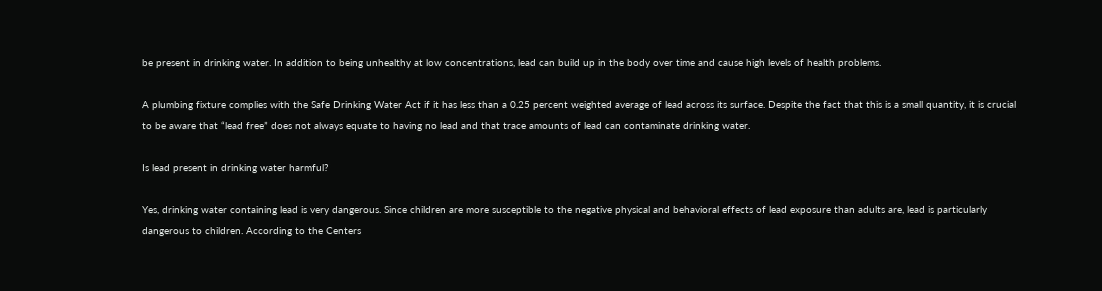be present in drinking water. In addition to being unhealthy at low concentrations, lead can build up in the body over time and cause high levels of health problems.

A plumbing fixture complies with the Safe Drinking Water Act if it has less than a 0.25 percent weighted average of lead across its surface. Despite the fact that this is a small quantity, it is crucial to be aware that “lead free” does not always equate to having no lead and that trace amounts of lead can contaminate drinking water.

Is lead present in drinking water harmful?

Yes, drinking water containing lead is very dangerous. Since children are more susceptible to the negative physical and behavioral effects of lead exposure than adults are, lead is particularly dangerous to children. According to the Centers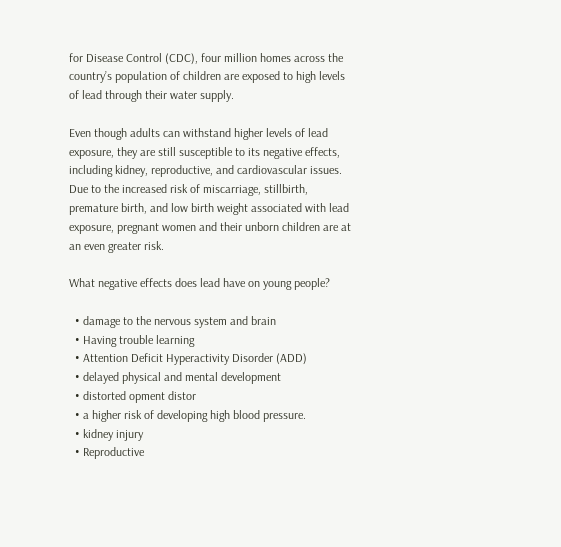for Disease Control (CDC), four million homes across the country’s population of children are exposed to high levels of lead through their water supply.

Even though adults can withstand higher levels of lead exposure, they are still susceptible to its negative effects, including kidney, reproductive, and cardiovascular issues. Due to the increased risk of miscarriage, stillbirth, premature birth, and low birth weight associated with lead exposure, pregnant women and their unborn children are at an even greater risk.

What negative effects does lead have on young people?

  • damage to the nervous system and brain
  • Having trouble learning
  • Attention Deficit Hyperactivity Disorder (ADD)
  • delayed physical and mental development
  • distorted opment distor
  • a higher risk of developing high blood pressure.
  • kidney injury
  • Reproductive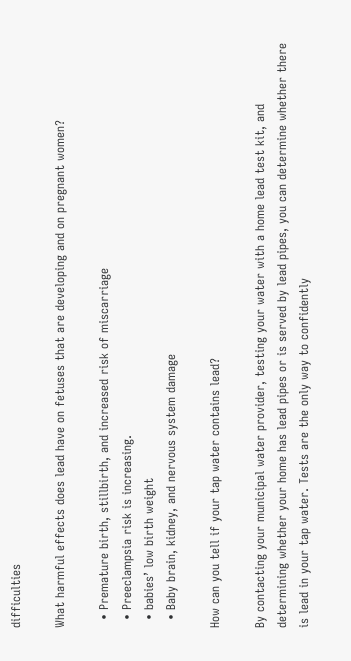difficulties

What harmful effects does lead have on fetuses that are developing and on pregnant women?

  • Premature birth, stillbirth, and increased risk of miscarriage
  • Preeclampsia risk is increasing.
  • babies’ low birth weight
  • Baby brain, kidney, and nervous system damage

How can you tell if your tap water contains lead?

By contacting your municipal water provider, testing your water with a home lead test kit, and determining whether your home has lead pipes or is served by lead pipes, you can determine whether there is lead in your tap water. Tests are the only way to confidently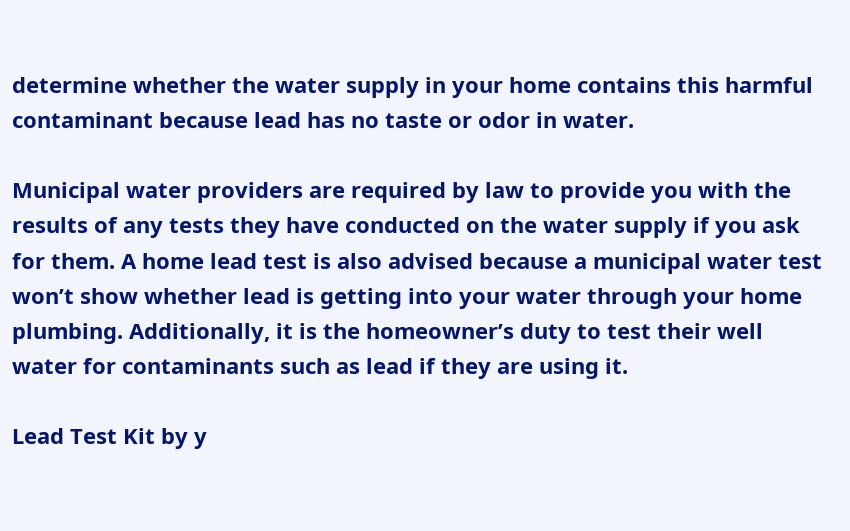determine whether the water supply in your home contains this harmful contaminant because lead has no taste or odor in water.

Municipal water providers are required by law to provide you with the results of any tests they have conducted on the water supply if you ask for them. A home lead test is also advised because a municipal water test won’t show whether lead is getting into your water through your home plumbing. Additionally, it is the homeowner’s duty to test their well water for contaminants such as lead if they are using it.

Lead Test Kit by y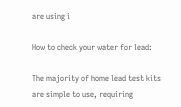are using i

How to check your water for lead:

The majority of home lead test kits are simple to use, requiring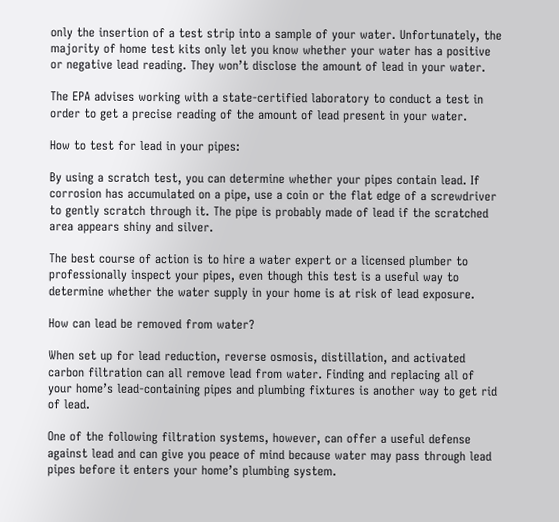only the insertion of a test strip into a sample of your water. Unfortunately, the majority of home test kits only let you know whether your water has a positive or negative lead reading. They won’t disclose the amount of lead in your water.

The EPA advises working with a state-certified laboratory to conduct a test in order to get a precise reading of the amount of lead present in your water.

How to test for lead in your pipes:

By using a scratch test, you can determine whether your pipes contain lead. If corrosion has accumulated on a pipe, use a coin or the flat edge of a screwdriver to gently scratch through it. The pipe is probably made of lead if the scratched area appears shiny and silver.

The best course of action is to hire a water expert or a licensed plumber to professionally inspect your pipes, even though this test is a useful way to determine whether the water supply in your home is at risk of lead exposure.

How can lead be removed from water?

When set up for lead reduction, reverse osmosis, distillation, and activated carbon filtration can all remove lead from water. Finding and replacing all of your home’s lead-containing pipes and plumbing fixtures is another way to get rid of lead.

One of the following filtration systems, however, can offer a useful defense against lead and can give you peace of mind because water may pass through lead pipes before it enters your home’s plumbing system.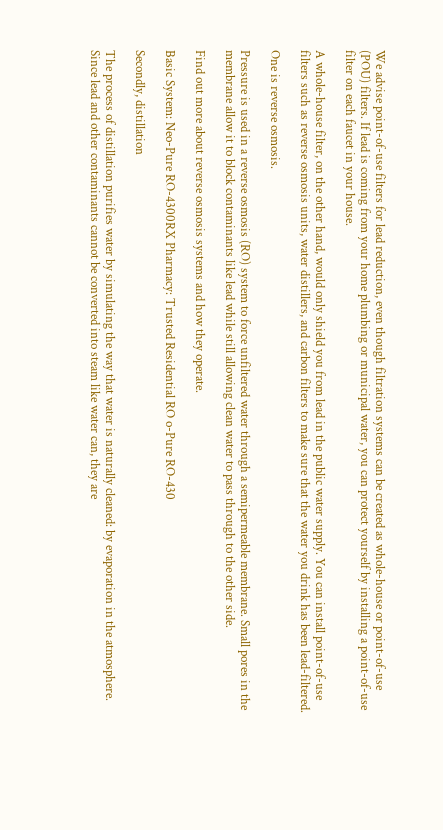We advise point-of-use filters for lead reduction, even though filtration systems can be created as whole-house or point-of-use (POU) filters. If lead is coming from your home plumbing or municipal water, you can protect yourself by installing a point-of-use filter on each faucet in your house.

A whole-house filter, on the other hand, would only shield you from lead in the public water supply. You can install point-of-use filters such as reverse osmosis units, water distillers, and carbon filters to make sure that the water you drink has been lead-filtered.

One is reverse osmosis.

Pressure is used in a reverse osmosis (RO) system to force unfiltered water through a semipermeable membrane. Small pores in the membrane allow it to block contaminants like lead while still allowing clean water to pass through to the other side.

Find out more about reverse osmosis systems and how they operate.

Basic System: Neo-Pure RO-4300RX Pharmacy: Trusted Residential RO o-Pure RO-430

Secondly, distillation

The process of distillation purifies water by simulating the way that water is naturally cleaned: by evaporation in the atmosphere. Since lead and other contaminants cannot be converted into steam like water can, they are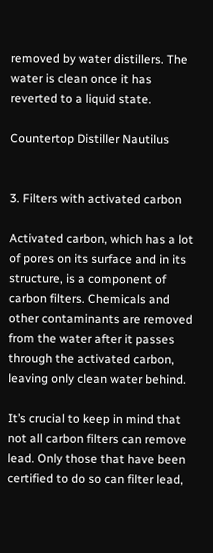removed by water distillers. The water is clean once it has reverted to a liquid state.

Countertop Distiller Nautilus


3. Filters with activated carbon

Activated carbon, which has a lot of pores on its surface and in its structure, is a component of carbon filters. Chemicals and other contaminants are removed from the water after it passes through the activated carbon, leaving only clean water behind.

It’s crucial to keep in mind that not all carbon filters can remove lead. Only those that have been certified to do so can filter lead,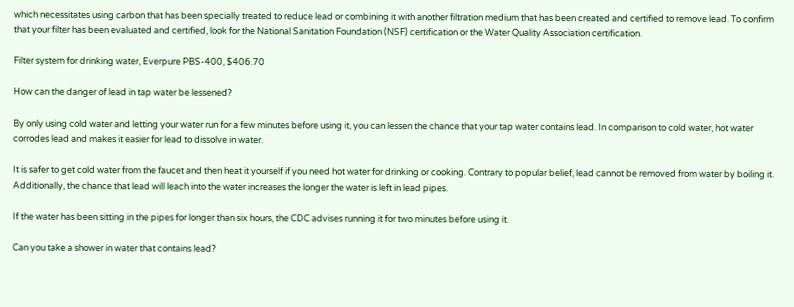which necessitates using carbon that has been specially treated to reduce lead or combining it with another filtration medium that has been created and certified to remove lead. To confirm that your filter has been evaluated and certified, look for the National Sanitation Foundation (NSF) certification or the Water Quality Association certification.

Filter system for drinking water, Everpure PBS-400, $406.70

How can the danger of lead in tap water be lessened?

By only using cold water and letting your water run for a few minutes before using it, you can lessen the chance that your tap water contains lead. In comparison to cold water, hot water corrodes lead and makes it easier for lead to dissolve in water.

It is safer to get cold water from the faucet and then heat it yourself if you need hot water for drinking or cooking. Contrary to popular belief, lead cannot be removed from water by boiling it. Additionally, the chance that lead will leach into the water increases the longer the water is left in lead pipes.

If the water has been sitting in the pipes for longer than six hours, the CDC advises running it for two minutes before using it.

Can you take a shower in water that contains lead?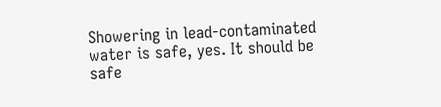Showering in lead-contaminated water is safe, yes. It should be safe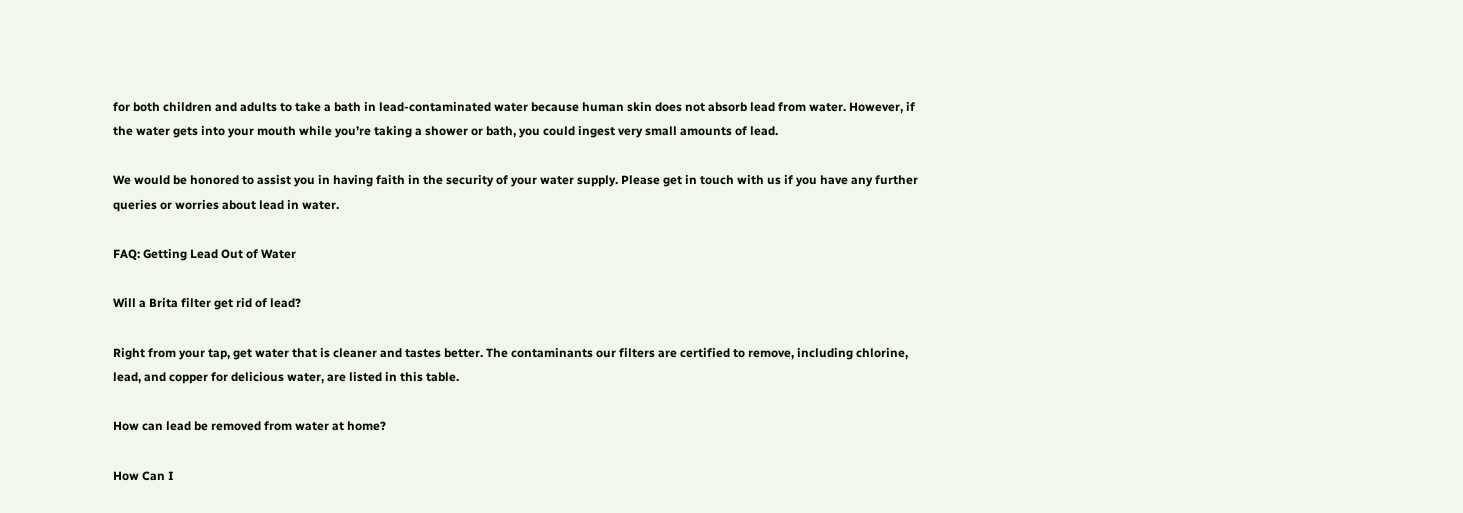for both children and adults to take a bath in lead-contaminated water because human skin does not absorb lead from water. However, if the water gets into your mouth while you’re taking a shower or bath, you could ingest very small amounts of lead.

We would be honored to assist you in having faith in the security of your water supply. Please get in touch with us if you have any further queries or worries about lead in water.

FAQ: Getting Lead Out of Water

Will a Brita filter get rid of lead?

Right from your tap, get water that is cleaner and tastes better. The contaminants our filters are certified to remove, including chlorine, lead, and copper for delicious water, are listed in this table.

How can lead be removed from water at home?

How Can I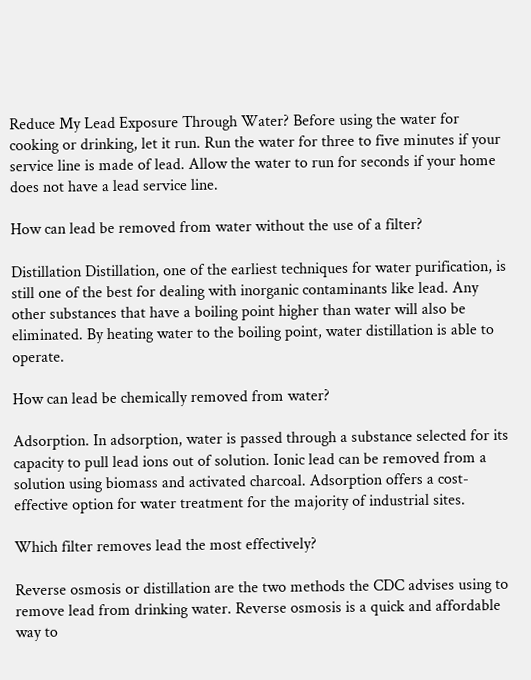Reduce My Lead Exposure Through Water? Before using the water for cooking or drinking, let it run. Run the water for three to five minutes if your service line is made of lead. Allow the water to run for seconds if your home does not have a lead service line.

How can lead be removed from water without the use of a filter?

Distillation Distillation, one of the earliest techniques for water purification, is still one of the best for dealing with inorganic contaminants like lead. Any other substances that have a boiling point higher than water will also be eliminated. By heating water to the boiling point, water distillation is able to operate.

How can lead be chemically removed from water?

Adsorption. In adsorption, water is passed through a substance selected for its capacity to pull lead ions out of solution. Ionic lead can be removed from a solution using biomass and activated charcoal. Adsorption offers a cost-effective option for water treatment for the majority of industrial sites.

Which filter removes lead the most effectively?

Reverse osmosis or distillation are the two methods the CDC advises using to remove lead from drinking water. Reverse osmosis is a quick and affordable way to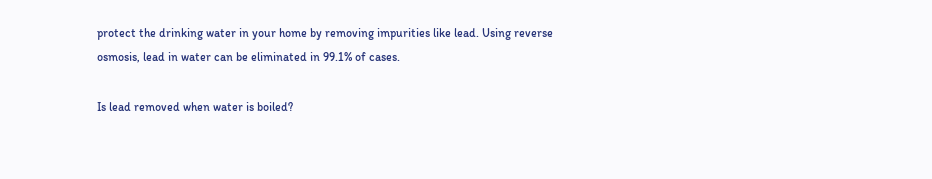protect the drinking water in your home by removing impurities like lead. Using reverse osmosis, lead in water can be eliminated in 99.1% of cases.

Is lead removed when water is boiled?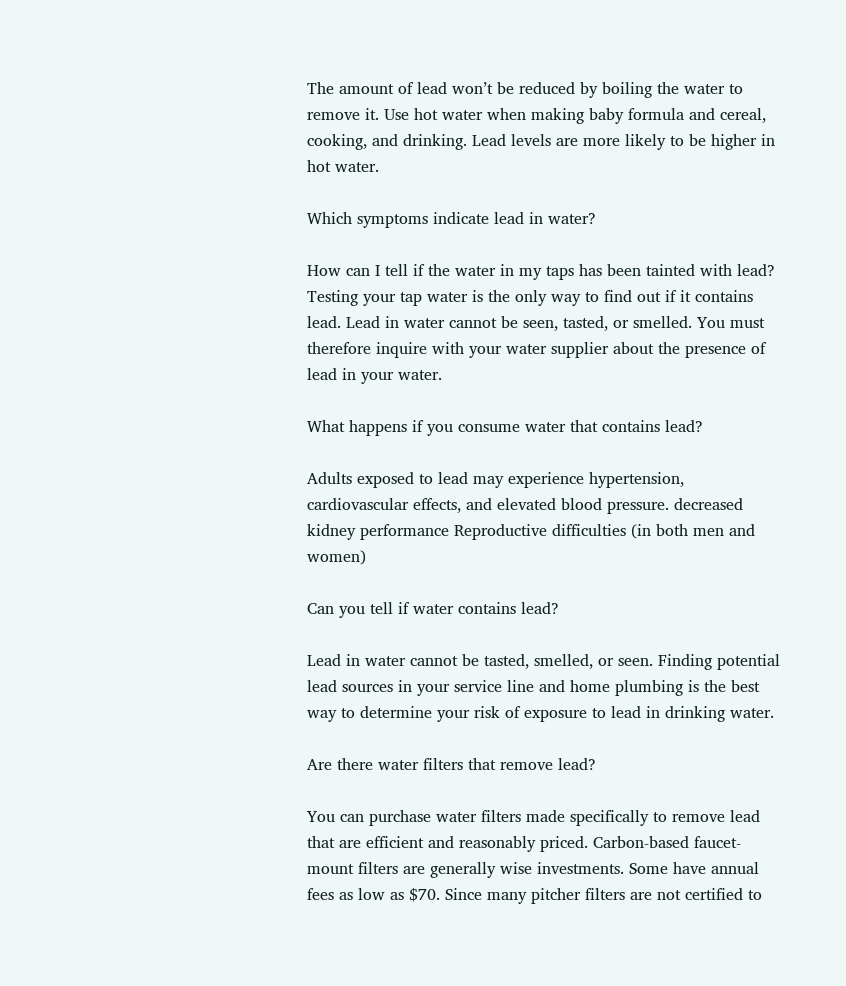The amount of lead won’t be reduced by boiling the water to remove it. Use hot water when making baby formula and cereal, cooking, and drinking. Lead levels are more likely to be higher in hot water.

Which symptoms indicate lead in water?

How can I tell if the water in my taps has been tainted with lead? Testing your tap water is the only way to find out if it contains lead. Lead in water cannot be seen, tasted, or smelled. You must therefore inquire with your water supplier about the presence of lead in your water.

What happens if you consume water that contains lead?

Adults exposed to lead may experience hypertension, cardiovascular effects, and elevated blood pressure. decreased kidney performance Reproductive difficulties (in both men and women)

Can you tell if water contains lead?

Lead in water cannot be tasted, smelled, or seen. Finding potential lead sources in your service line and home plumbing is the best way to determine your risk of exposure to lead in drinking water.

Are there water filters that remove lead?

You can purchase water filters made specifically to remove lead that are efficient and reasonably priced. Carbon-based faucet-mount filters are generally wise investments. Some have annual fees as low as $70. Since many pitcher filters are not certified to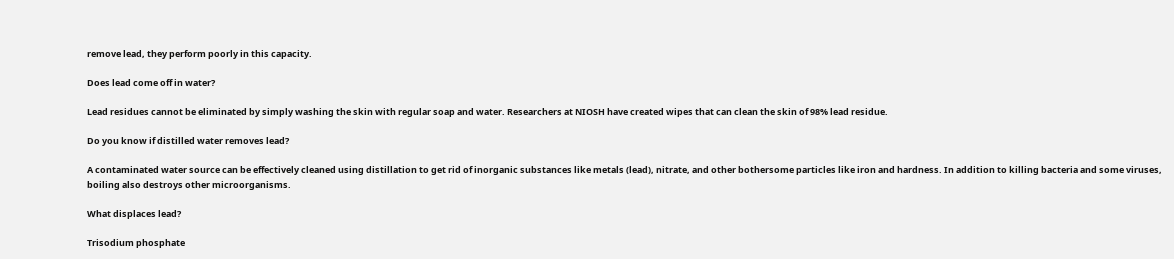remove lead, they perform poorly in this capacity.

Does lead come off in water?

Lead residues cannot be eliminated by simply washing the skin with regular soap and water. Researchers at NIOSH have created wipes that can clean the skin of 98% lead residue.

Do you know if distilled water removes lead?

A contaminated water source can be effectively cleaned using distillation to get rid of inorganic substances like metals (lead), nitrate, and other bothersome particles like iron and hardness. In addition to killing bacteria and some viruses, boiling also destroys other microorganisms.

What displaces lead?

Trisodium phosphate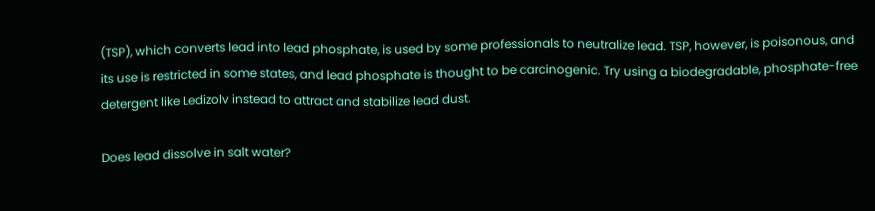(TSP), which converts lead into lead phosphate, is used by some professionals to neutralize lead. TSP, however, is poisonous, and its use is restricted in some states, and lead phosphate is thought to be carcinogenic. Try using a biodegradable, phosphate-free detergent like Ledizolv instead to attract and stabilize lead dust.

Does lead dissolve in salt water?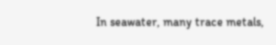In seawater, many trace metals,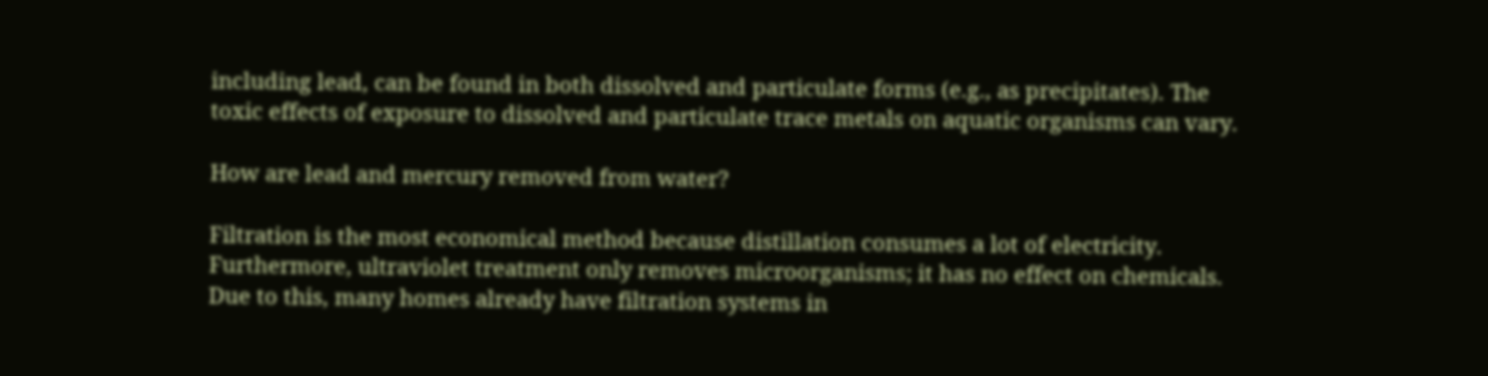including lead, can be found in both dissolved and particulate forms (e.g., as precipitates). The toxic effects of exposure to dissolved and particulate trace metals on aquatic organisms can vary.

How are lead and mercury removed from water?

Filtration is the most economical method because distillation consumes a lot of electricity. Furthermore, ultraviolet treatment only removes microorganisms; it has no effect on chemicals. Due to this, many homes already have filtration systems in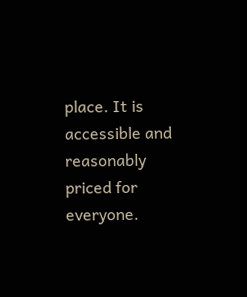place. It is accessible and reasonably priced for everyone.